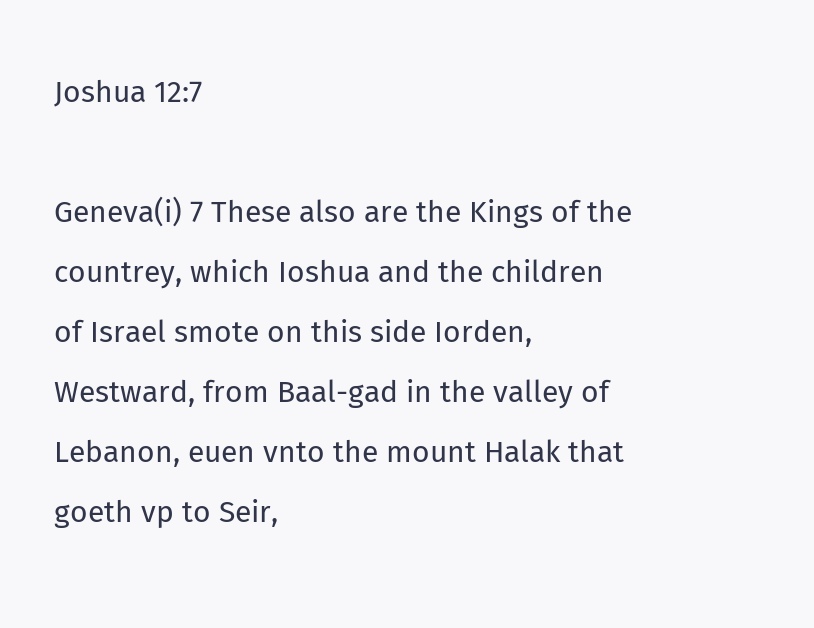Joshua 12:7

Geneva(i) 7 These also are the Kings of the countrey, which Ioshua and the children of Israel smote on this side Iorden, Westward, from Baal-gad in the valley of Lebanon, euen vnto the mount Halak that goeth vp to Seir,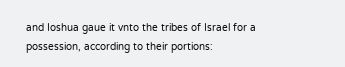and Ioshua gaue it vnto the tribes of Israel for a possession, according to their portions: